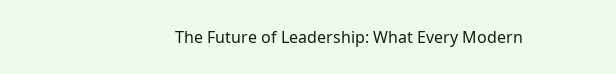The Future of Leadership: What Every Modern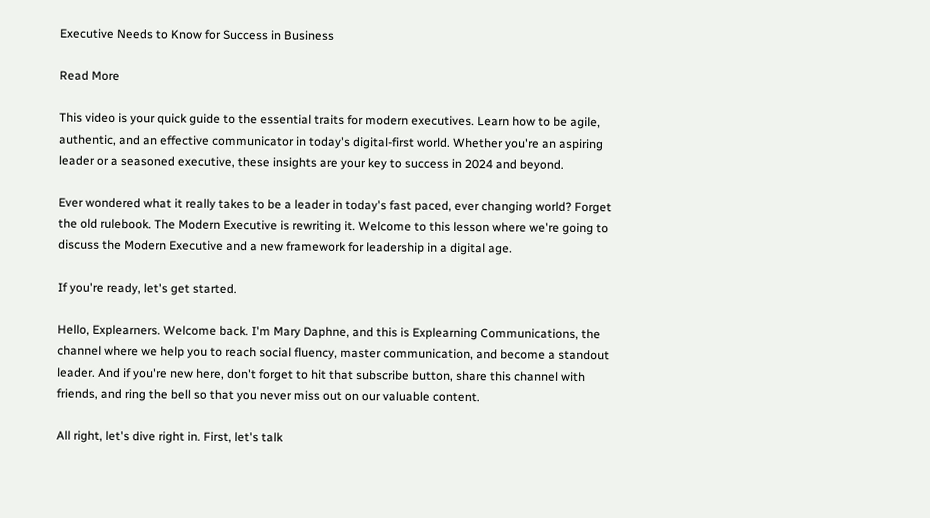Executive Needs to Know for Success in Business

Read More

This video is your quick guide to the essential traits for modern executives. Learn how to be agile, authentic, and an effective communicator in today's digital-first world. Whether you're an aspiring leader or a seasoned executive, these insights are your key to success in 2024 and beyond.

Ever wondered what it really takes to be a leader in today's fast paced, ever changing world? Forget the old rulebook. The Modern Executive is rewriting it. Welcome to this lesson where we're going to discuss the Modern Executive and a new framework for leadership in a digital age.

If you're ready, let's get started.

Hello, Explearners. Welcome back. I'm Mary Daphne, and this is Explearning Communications, the channel where we help you to reach social fluency, master communication, and become a standout leader. And if you're new here, don't forget to hit that subscribe button, share this channel with friends, and ring the bell so that you never miss out on our valuable content.

All right, let's dive right in. First, let's talk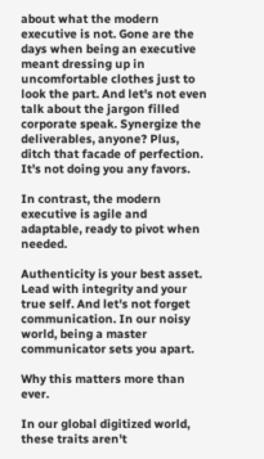about what the modern executive is not. Gone are the days when being an executive meant dressing up in uncomfortable clothes just to look the part. And let's not even talk about the jargon filled corporate speak. Synergize the deliverables, anyone? Plus, ditch that facade of perfection. It's not doing you any favors.

In contrast, the modern executive is agile and adaptable, ready to pivot when needed.

Authenticity is your best asset. Lead with integrity and your true self. And let's not forget communication. In our noisy world, being a master communicator sets you apart.

Why this matters more than ever.

In our global digitized world, these traits aren't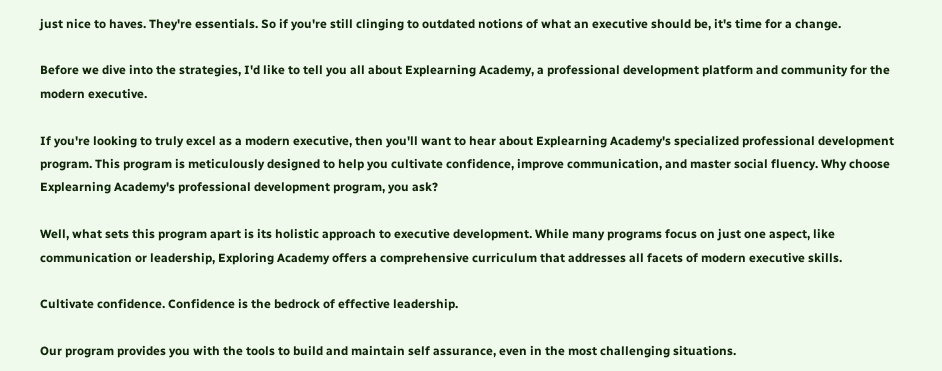just nice to haves. They're essentials. So if you're still clinging to outdated notions of what an executive should be, it's time for a change.

Before we dive into the strategies, I'd like to tell you all about Explearning Academy, a professional development platform and community for the modern executive.

If you're looking to truly excel as a modern executive, then you'll want to hear about Explearning Academy's specialized professional development program. This program is meticulously designed to help you cultivate confidence, improve communication, and master social fluency. Why choose Explearning Academy's professional development program, you ask?

Well, what sets this program apart is its holistic approach to executive development. While many programs focus on just one aspect, like communication or leadership, Exploring Academy offers a comprehensive curriculum that addresses all facets of modern executive skills.

Cultivate confidence. Confidence is the bedrock of effective leadership.

Our program provides you with the tools to build and maintain self assurance, even in the most challenging situations.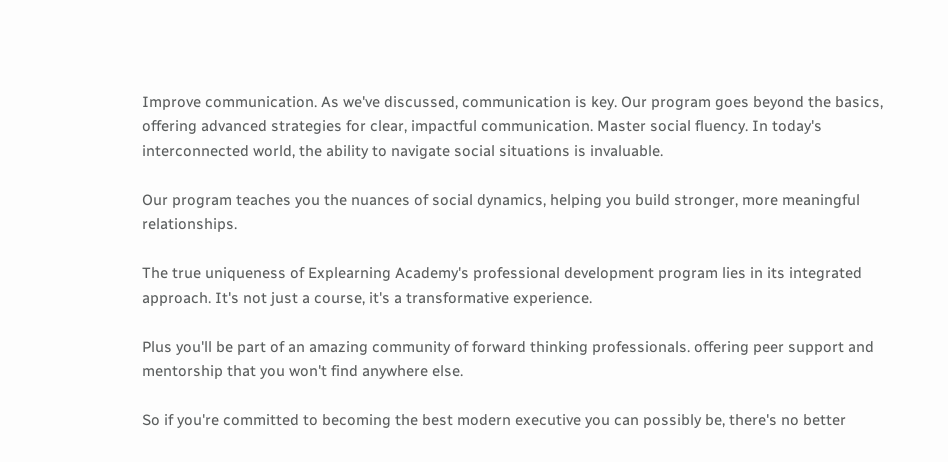Improve communication. As we've discussed, communication is key. Our program goes beyond the basics, offering advanced strategies for clear, impactful communication. Master social fluency. In today's interconnected world, the ability to navigate social situations is invaluable.

Our program teaches you the nuances of social dynamics, helping you build stronger, more meaningful relationships.

The true uniqueness of Explearning Academy's professional development program lies in its integrated approach. It's not just a course, it's a transformative experience.

Plus you'll be part of an amazing community of forward thinking professionals. offering peer support and mentorship that you won't find anywhere else.

So if you're committed to becoming the best modern executive you can possibly be, there's no better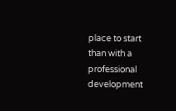place to start than with a professional development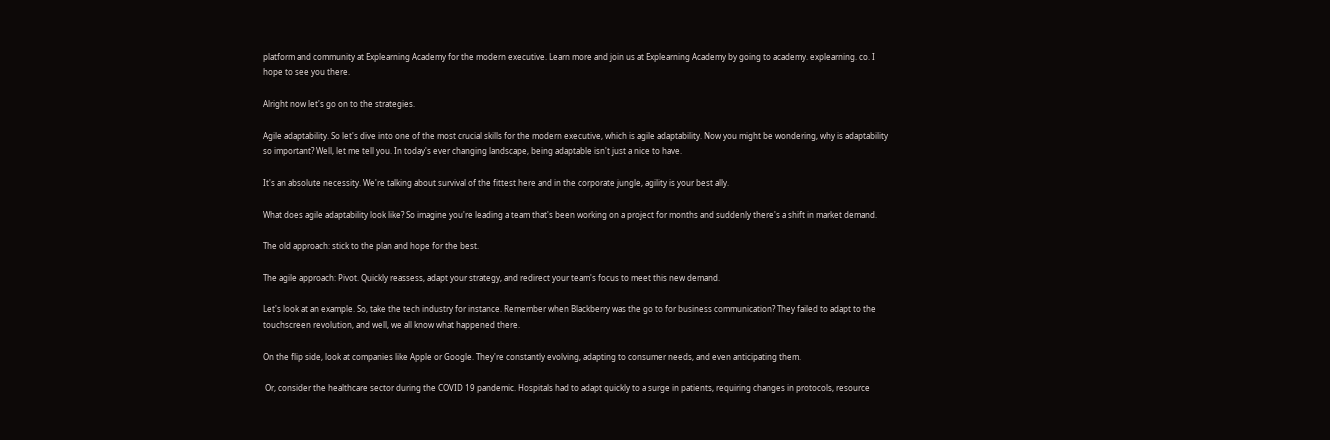platform and community at Explearning Academy for the modern executive. Learn more and join us at Explearning Academy by going to academy. explearning. co. I hope to see you there.

Alright now let's go on to the strategies.

Agile adaptability. So let's dive into one of the most crucial skills for the modern executive, which is agile adaptability. Now you might be wondering, why is adaptability so important? Well, let me tell you. In today's ever changing landscape, being adaptable isn't just a nice to have.

It's an absolute necessity. We're talking about survival of the fittest here and in the corporate jungle, agility is your best ally.

What does agile adaptability look like? So imagine you're leading a team that's been working on a project for months and suddenly there's a shift in market demand.

The old approach: stick to the plan and hope for the best.

The agile approach: Pivot. Quickly reassess, adapt your strategy, and redirect your team's focus to meet this new demand.

Let's look at an example. So, take the tech industry for instance. Remember when Blackberry was the go to for business communication? They failed to adapt to the touchscreen revolution, and well, we all know what happened there.

On the flip side, look at companies like Apple or Google. They're constantly evolving, adapting to consumer needs, and even anticipating them.

 Or, consider the healthcare sector during the COVID 19 pandemic. Hospitals had to adapt quickly to a surge in patients, requiring changes in protocols, resource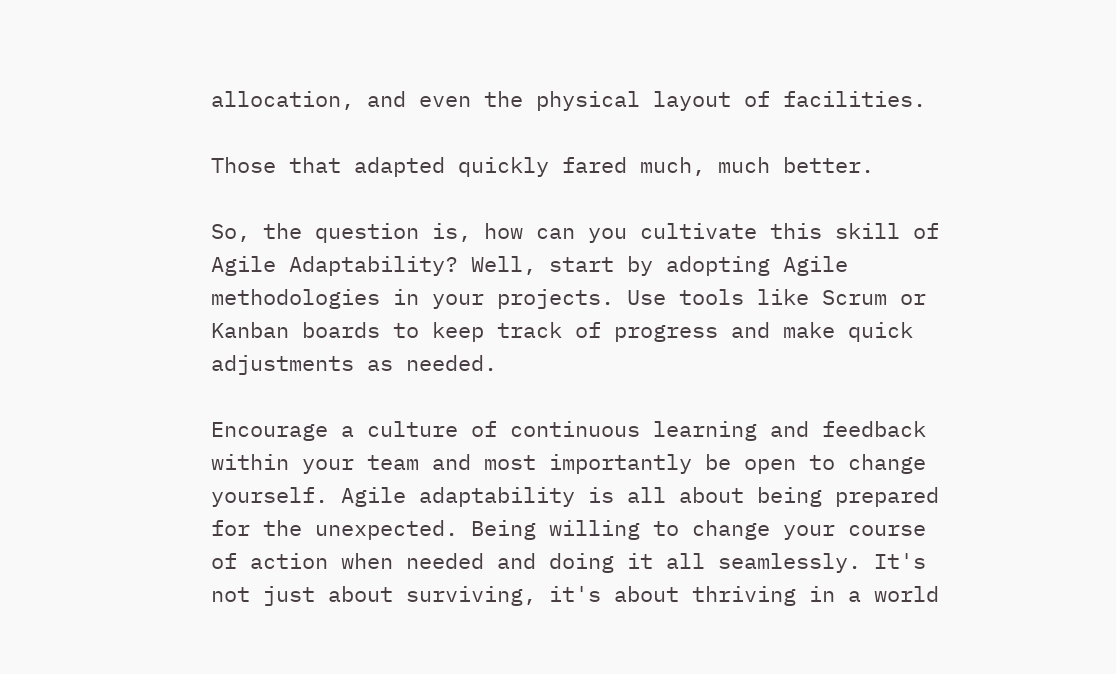allocation, and even the physical layout of facilities.

Those that adapted quickly fared much, much better.

So, the question is, how can you cultivate this skill of Agile Adaptability? Well, start by adopting Agile methodologies in your projects. Use tools like Scrum or Kanban boards to keep track of progress and make quick adjustments as needed.

Encourage a culture of continuous learning and feedback within your team and most importantly be open to change yourself. Agile adaptability is all about being prepared for the unexpected. Being willing to change your course of action when needed and doing it all seamlessly. It's not just about surviving, it's about thriving in a world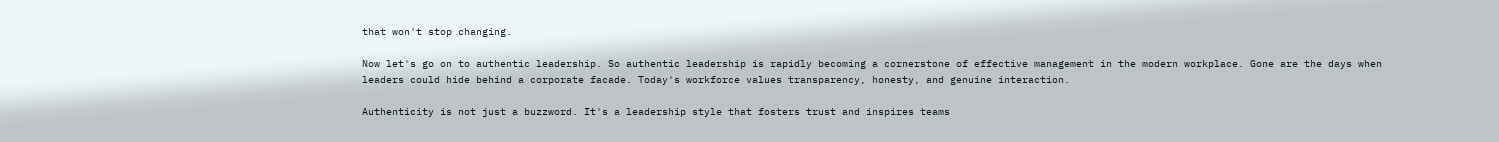that won't stop changing.

Now let's go on to authentic leadership. So authentic leadership is rapidly becoming a cornerstone of effective management in the modern workplace. Gone are the days when leaders could hide behind a corporate facade. Today's workforce values transparency, honesty, and genuine interaction.

Authenticity is not just a buzzword. It's a leadership style that fosters trust and inspires teams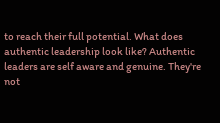to reach their full potential. What does authentic leadership look like? Authentic leaders are self aware and genuine. They're not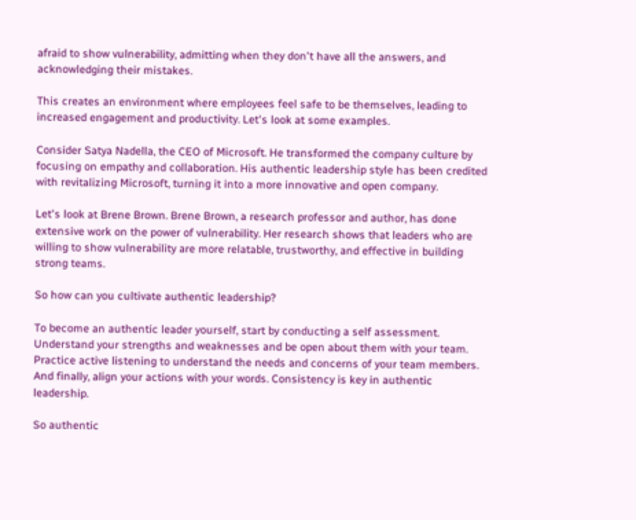afraid to show vulnerability, admitting when they don't have all the answers, and acknowledging their mistakes.

This creates an environment where employees feel safe to be themselves, leading to increased engagement and productivity. Let's look at some examples.

Consider Satya Nadella, the CEO of Microsoft. He transformed the company culture by focusing on empathy and collaboration. His authentic leadership style has been credited with revitalizing Microsoft, turning it into a more innovative and open company.

Let's look at Brene Brown. Brene Brown, a research professor and author, has done extensive work on the power of vulnerability. Her research shows that leaders who are willing to show vulnerability are more relatable, trustworthy, and effective in building strong teams.

So how can you cultivate authentic leadership?

To become an authentic leader yourself, start by conducting a self assessment. Understand your strengths and weaknesses and be open about them with your team. Practice active listening to understand the needs and concerns of your team members. And finally, align your actions with your words. Consistency is key in authentic leadership.

So authentic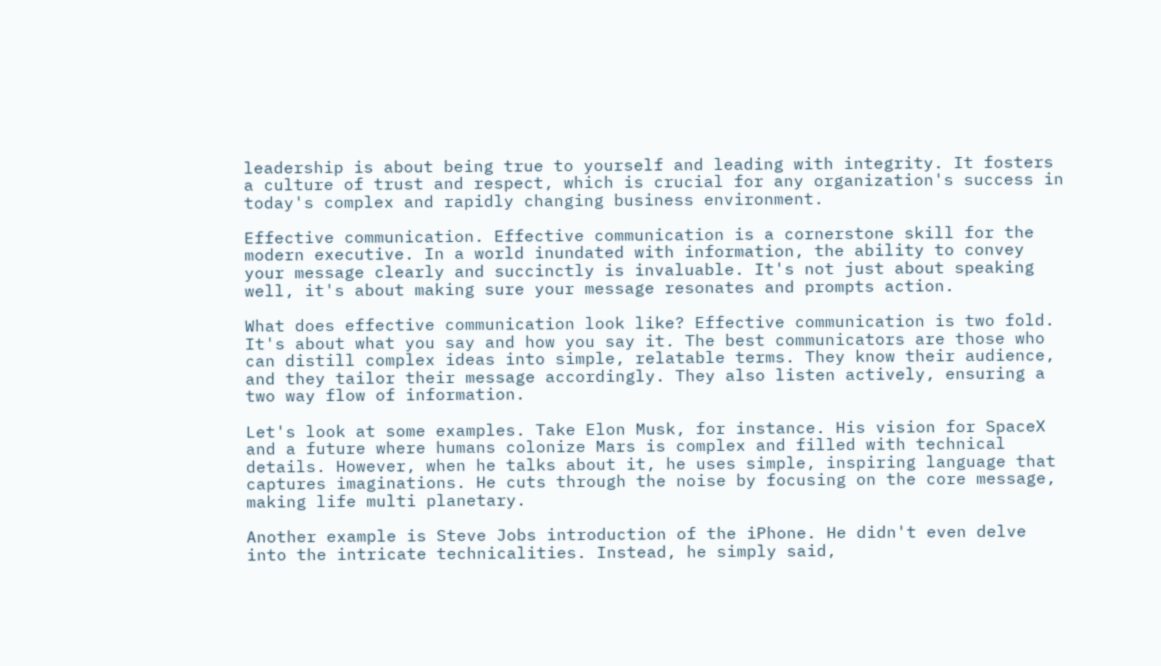leadership is about being true to yourself and leading with integrity. It fosters a culture of trust and respect, which is crucial for any organization's success in today's complex and rapidly changing business environment.

Effective communication. Effective communication is a cornerstone skill for the modern executive. In a world inundated with information, the ability to convey your message clearly and succinctly is invaluable. It's not just about speaking well, it's about making sure your message resonates and prompts action.

What does effective communication look like? Effective communication is two fold. It's about what you say and how you say it. The best communicators are those who can distill complex ideas into simple, relatable terms. They know their audience, and they tailor their message accordingly. They also listen actively, ensuring a two way flow of information.

Let's look at some examples. Take Elon Musk, for instance. His vision for SpaceX and a future where humans colonize Mars is complex and filled with technical details. However, when he talks about it, he uses simple, inspiring language that captures imaginations. He cuts through the noise by focusing on the core message, making life multi planetary.

Another example is Steve Jobs introduction of the iPhone. He didn't even delve into the intricate technicalities. Instead, he simply said,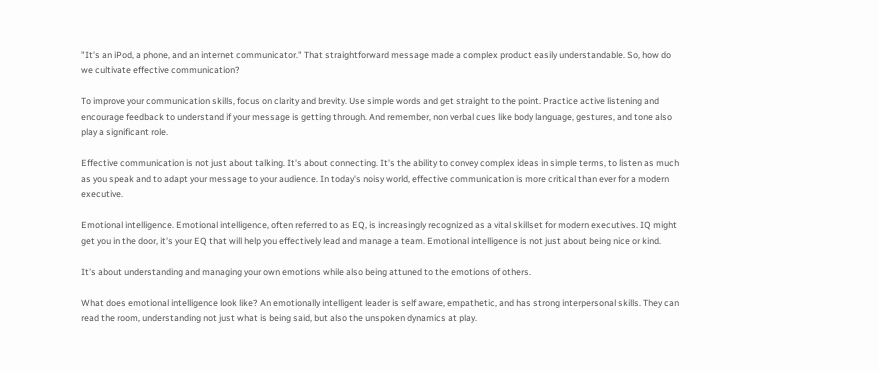"It's an iPod, a phone, and an internet communicator." That straightforward message made a complex product easily understandable. So, how do we cultivate effective communication?

To improve your communication skills, focus on clarity and brevity. Use simple words and get straight to the point. Practice active listening and encourage feedback to understand if your message is getting through. And remember, non verbal cues like body language, gestures, and tone also play a significant role.

Effective communication is not just about talking. It's about connecting. It's the ability to convey complex ideas in simple terms, to listen as much as you speak and to adapt your message to your audience. In today's noisy world, effective communication is more critical than ever for a modern executive.

Emotional intelligence. Emotional intelligence, often referred to as EQ, is increasingly recognized as a vital skillset for modern executives. IQ might get you in the door, it's your EQ that will help you effectively lead and manage a team. Emotional intelligence is not just about being nice or kind.

It's about understanding and managing your own emotions while also being attuned to the emotions of others.

What does emotional intelligence look like? An emotionally intelligent leader is self aware, empathetic, and has strong interpersonal skills. They can read the room, understanding not just what is being said, but also the unspoken dynamics at play.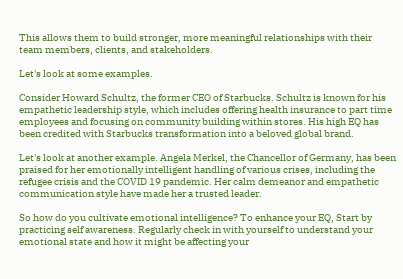This allows them to build stronger, more meaningful relationships with their team members, clients, and stakeholders.

Let's look at some examples.

Consider Howard Schultz, the former CEO of Starbucks. Schultz is known for his empathetic leadership style, which includes offering health insurance to part time employees and focusing on community building within stores. His high EQ has been credited with Starbucks transformation into a beloved global brand.

Let's look at another example. Angela Merkel, the Chancellor of Germany, has been praised for her emotionally intelligent handling of various crises, including the refugee crisis and the COVID 19 pandemic. Her calm demeanor and empathetic communication style have made her a trusted leader.

So how do you cultivate emotional intelligence? To enhance your EQ, Start by practicing self awareness. Regularly check in with yourself to understand your emotional state and how it might be affecting your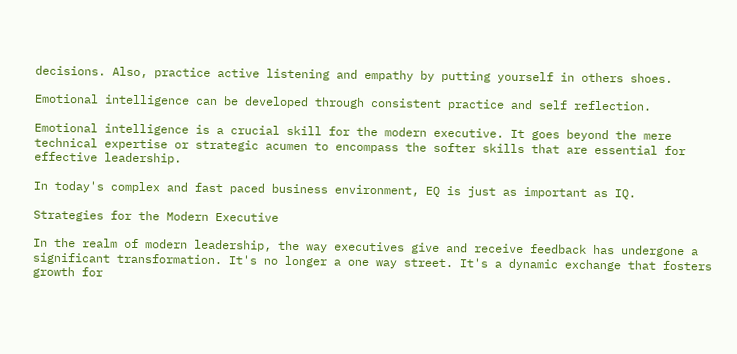decisions. Also, practice active listening and empathy by putting yourself in others shoes.

Emotional intelligence can be developed through consistent practice and self reflection.

Emotional intelligence is a crucial skill for the modern executive. It goes beyond the mere technical expertise or strategic acumen to encompass the softer skills that are essential for effective leadership.

In today's complex and fast paced business environment, EQ is just as important as IQ.

Strategies for the Modern Executive

In the realm of modern leadership, the way executives give and receive feedback has undergone a significant transformation. It's no longer a one way street. It's a dynamic exchange that fosters growth for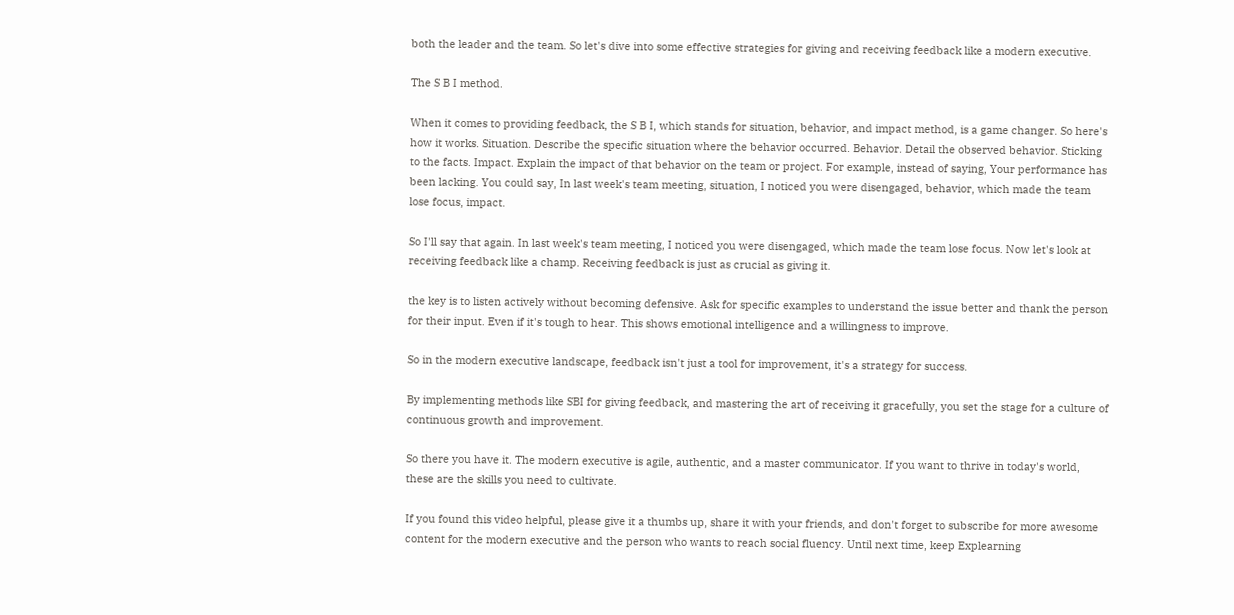both the leader and the team. So let's dive into some effective strategies for giving and receiving feedback like a modern executive.

The S B I method.

When it comes to providing feedback, the S B I, which stands for situation, behavior, and impact method, is a game changer. So here's how it works. Situation. Describe the specific situation where the behavior occurred. Behavior. Detail the observed behavior. Sticking to the facts. Impact. Explain the impact of that behavior on the team or project. For example, instead of saying, Your performance has been lacking. You could say, In last week's team meeting, situation, I noticed you were disengaged, behavior, which made the team lose focus, impact.

So I'll say that again. In last week's team meeting, I noticed you were disengaged, which made the team lose focus. Now let's look at receiving feedback like a champ. Receiving feedback is just as crucial as giving it.

the key is to listen actively without becoming defensive. Ask for specific examples to understand the issue better and thank the person for their input. Even if it's tough to hear. This shows emotional intelligence and a willingness to improve.

So in the modern executive landscape, feedback isn't just a tool for improvement, it's a strategy for success.

By implementing methods like SBI for giving feedback, and mastering the art of receiving it gracefully, you set the stage for a culture of continuous growth and improvement.

So there you have it. The modern executive is agile, authentic, and a master communicator. If you want to thrive in today's world, these are the skills you need to cultivate.

If you found this video helpful, please give it a thumbs up, share it with your friends, and don't forget to subscribe for more awesome content for the modern executive and the person who wants to reach social fluency. Until next time, keep Explearning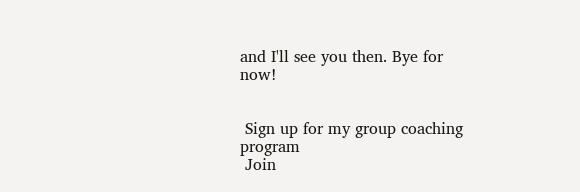and I'll see you then. Bye for now!


 Sign up for my group coaching program
 Join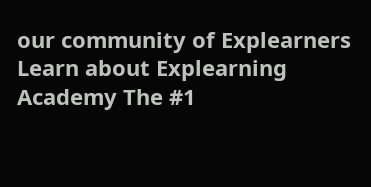our community of Explearners
Learn about Explearning Academy The #1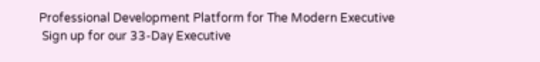Professional Development Platform for The Modern Executive
 Sign up for our 33-Day Executive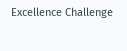Excellence Challenge